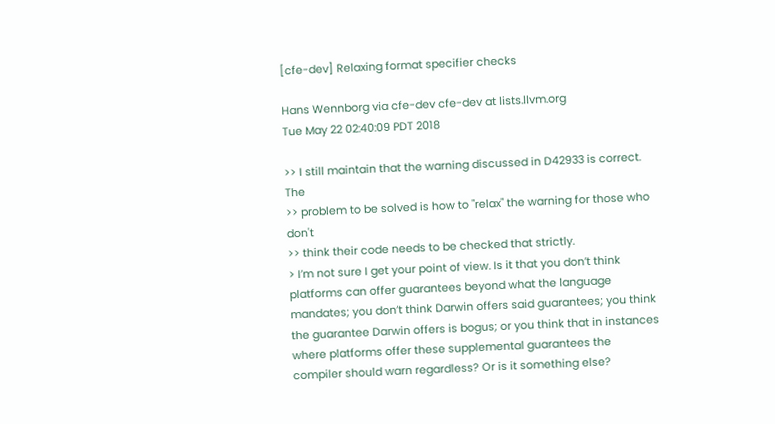[cfe-dev] Relaxing format specifier checks

Hans Wennborg via cfe-dev cfe-dev at lists.llvm.org
Tue May 22 02:40:09 PDT 2018

>> I still maintain that the warning discussed in D42933 is correct. The
>> problem to be solved is how to "relax" the warning for those who don't
>> think their code needs to be checked that strictly.
> I’m not sure I get your point of view. Is it that you don’t think platforms can offer guarantees beyond what the language mandates; you don’t think Darwin offers said guarantees; you think the guarantee Darwin offers is bogus; or you think that in instances where platforms offer these supplemental guarantees the compiler should warn regardless? Or is it something else?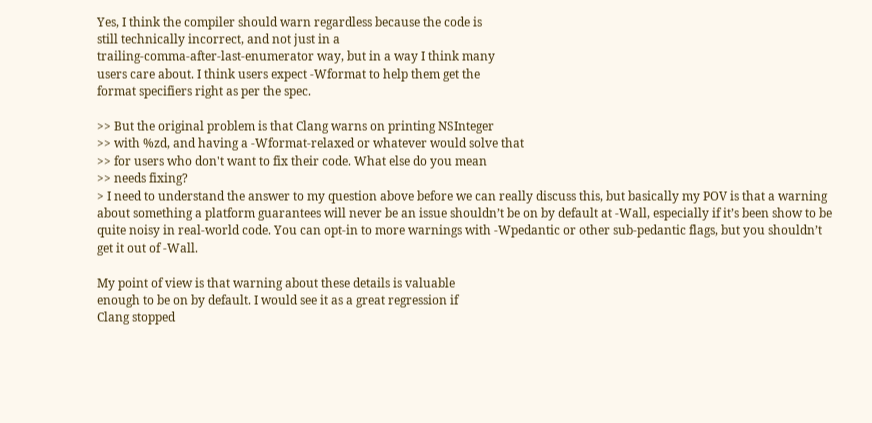Yes, I think the compiler should warn regardless because the code is
still technically incorrect, and not just in a
trailing-comma-after-last-enumerator way, but in a way I think many
users care about. I think users expect -Wformat to help them get the
format specifiers right as per the spec.

>> But the original problem is that Clang warns on printing NSInteger
>> with %zd, and having a -Wformat-relaxed or whatever would solve that
>> for users who don't want to fix their code. What else do you mean
>> needs fixing?
> I need to understand the answer to my question above before we can really discuss this, but basically my POV is that a warning about something a platform guarantees will never be an issue shouldn’t be on by default at -Wall, especially if it’s been show to be quite noisy in real-world code. You can opt-in to more warnings with -Wpedantic or other sub-pedantic flags, but you shouldn’t get it out of -Wall.

My point of view is that warning about these details is valuable
enough to be on by default. I would see it as a great regression if
Clang stopped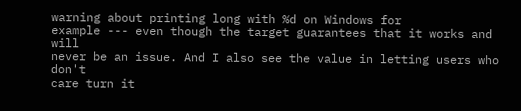warning about printing long with %d on Windows for
example --- even though the target guarantees that it works and will
never be an issue. And I also see the value in letting users who don't
care turn it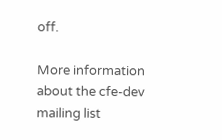off.

More information about the cfe-dev mailing list